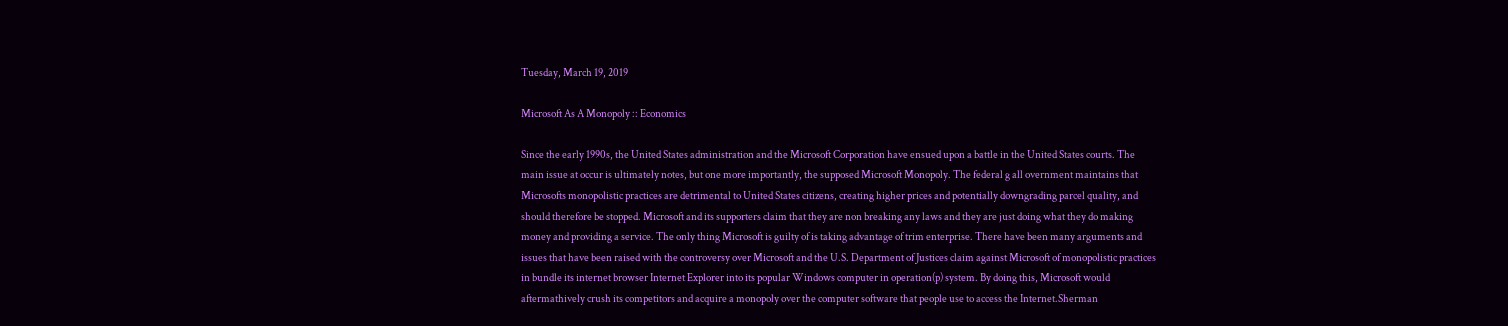Tuesday, March 19, 2019

Microsoft As A Monopoly :: Economics

Since the early 1990s, the United States administration and the Microsoft Corporation have ensued upon a battle in the United States courts. The main issue at occur is ultimately notes, but one more importantly, the supposed Microsoft Monopoly. The federal g all overnment maintains that Microsofts monopolistic practices are detrimental to United States citizens, creating higher prices and potentially downgrading parcel quality, and should therefore be stopped. Microsoft and its supporters claim that they are non breaking any laws and they are just doing what they do making money and providing a service. The only thing Microsoft is guilty of is taking advantage of trim enterprise. There have been many arguments and issues that have been raised with the controversy over Microsoft and the U.S. Department of Justices claim against Microsoft of monopolistic practices in bundle its internet browser Internet Explorer into its popular Windows computer in operation(p) system. By doing this, Microsoft would aftermathively crush its competitors and acquire a monopoly over the computer software that people use to access the Internet.Sherman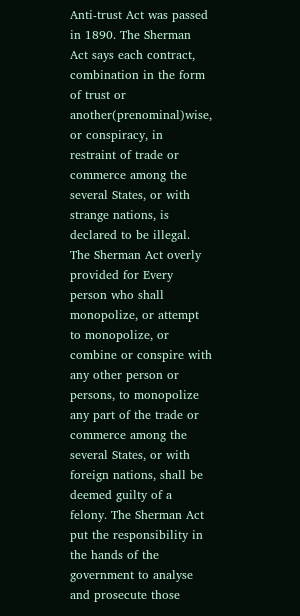Anti-trust Act was passed in 1890. The Sherman Act says each contract, combination in the form of trust or another(prenominal)wise, or conspiracy, in restraint of trade or commerce among the several States, or with strange nations, is declared to be illegal. The Sherman Act overly provided for Every person who shall monopolize, or attempt to monopolize, or combine or conspire with any other person or persons, to monopolize any part of the trade or commerce among the several States, or with foreign nations, shall be deemed guilty of a felony. The Sherman Act put the responsibility in the hands of the government to analyse and prosecute those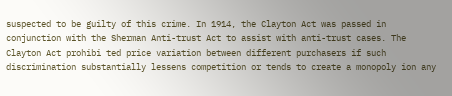suspected to be guilty of this crime. In 1914, the Clayton Act was passed in conjunction with the Sherman Anti-trust Act to assist with anti-trust cases. The Clayton Act prohibi ted price variation between different purchasers if such discrimination substantially lessens competition or tends to create a monopoly ion any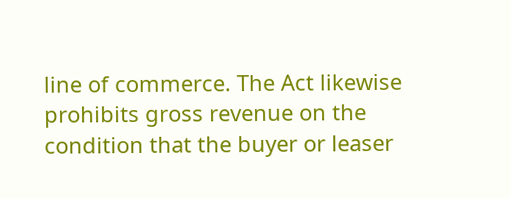line of commerce. The Act likewise prohibits gross revenue on the condition that the buyer or leaser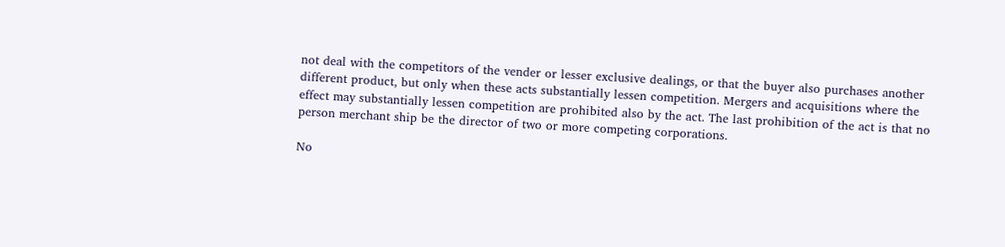not deal with the competitors of the vender or lesser exclusive dealings, or that the buyer also purchases another different product, but only when these acts substantially lessen competition. Mergers and acquisitions where the effect may substantially lessen competition are prohibited also by the act. The last prohibition of the act is that no person merchant ship be the director of two or more competing corporations.

No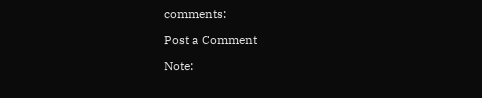comments:

Post a Comment

Note: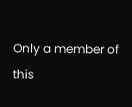Only a member of this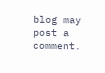blog may post a comment.